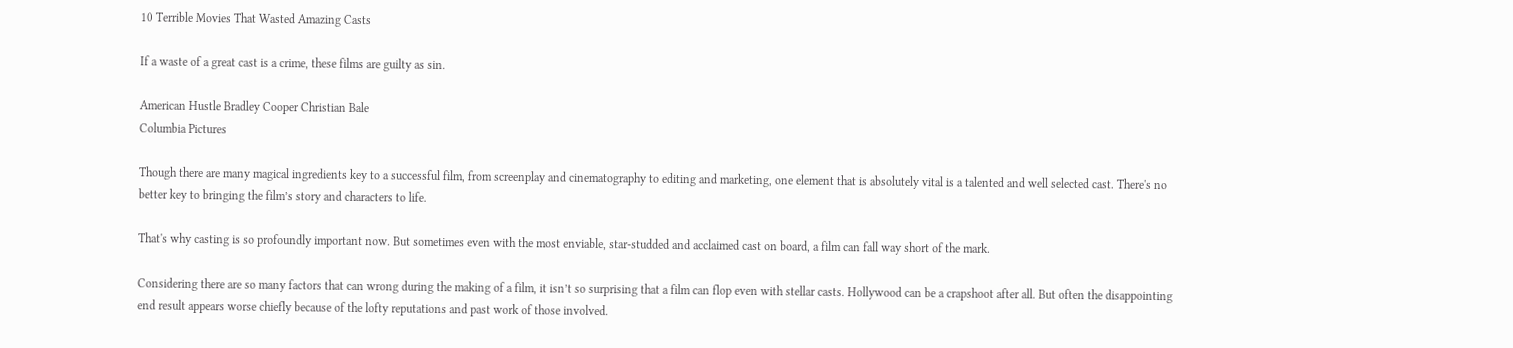10 Terrible Movies That Wasted Amazing Casts

If a waste of a great cast is a crime, these films are guilty as sin.

American Hustle Bradley Cooper Christian Bale
Columbia Pictures

Though there are many magical ingredients key to a successful film, from screenplay and cinematography to editing and marketing, one element that is absolutely vital is a talented and well selected cast. There's no better key to bringing the film’s story and characters to life.

That's why casting is so profoundly important now. But sometimes even with the most enviable, star-studded and acclaimed cast on board, a film can fall way short of the mark.

Considering there are so many factors that can wrong during the making of a film, it isn’t so surprising that a film can flop even with stellar casts. Hollywood can be a crapshoot after all. But often the disappointing end result appears worse chiefly because of the lofty reputations and past work of those involved.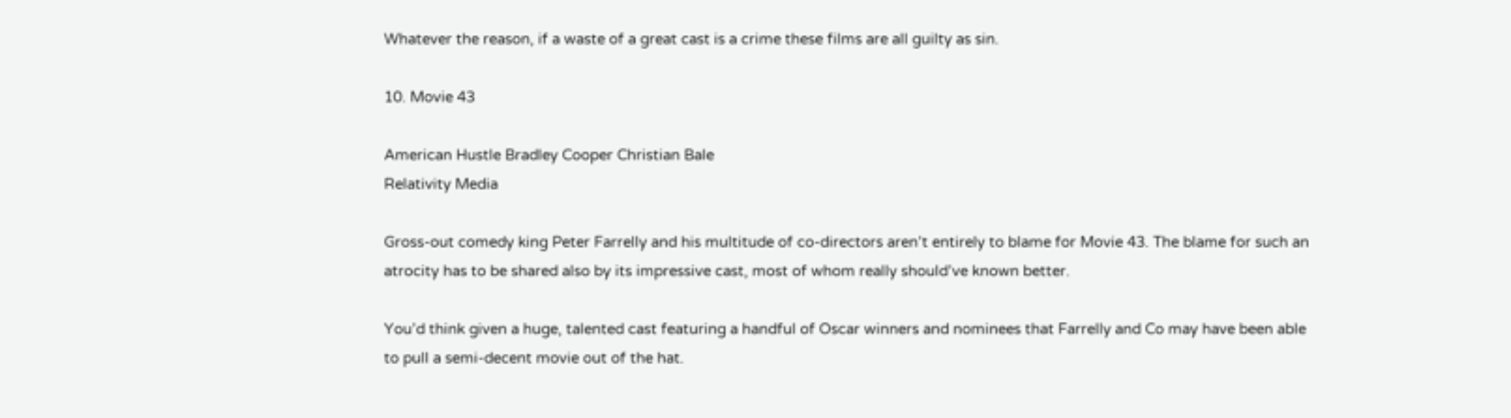Whatever the reason, if a waste of a great cast is a crime these films are all guilty as sin.

10. Movie 43

American Hustle Bradley Cooper Christian Bale
Relativity Media

Gross-out comedy king Peter Farrelly and his multitude of co-directors aren’t entirely to blame for Movie 43. The blame for such an atrocity has to be shared also by its impressive cast, most of whom really should’ve known better.

You’d think given a huge, talented cast featuring a handful of Oscar winners and nominees that Farrelly and Co may have been able to pull a semi-decent movie out of the hat.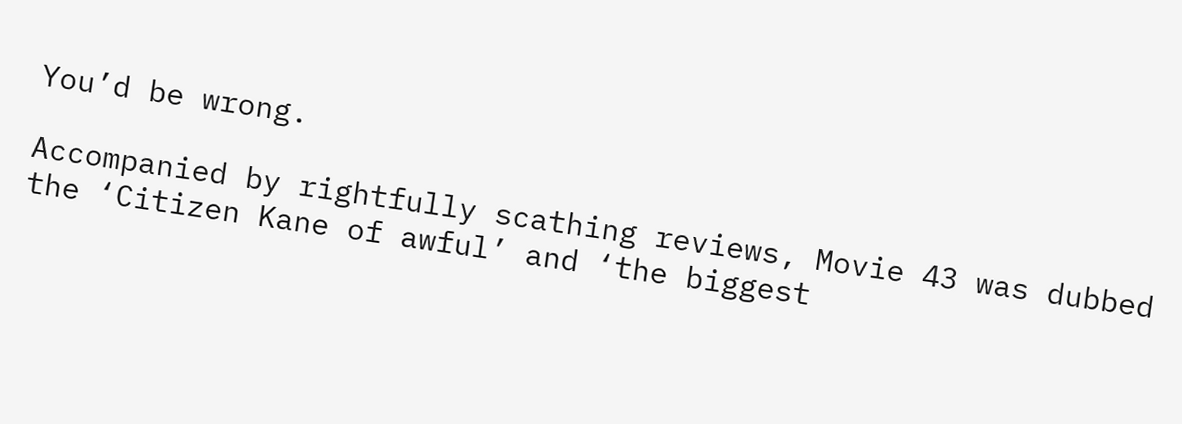You’d be wrong.

Accompanied by rightfully scathing reviews, Movie 43 was dubbed the ‘Citizen Kane of awful’ and ‘the biggest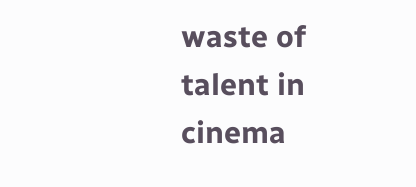waste of talent in cinema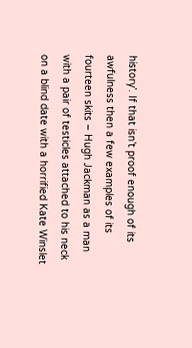history’. If that isn’t proof enough of its awfulness then a few examples of its fourteen skits – Hugh Jackman as a man with a pair of testicles attached to his neck on a blind date with a horrified Kate Winslet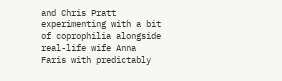and Chris Pratt experimenting with a bit of coprophilia alongside real-life wife Anna Faris with predictably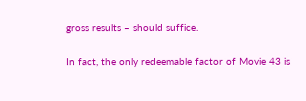gross results – should suffice.

In fact, the only redeemable factor of Movie 43 is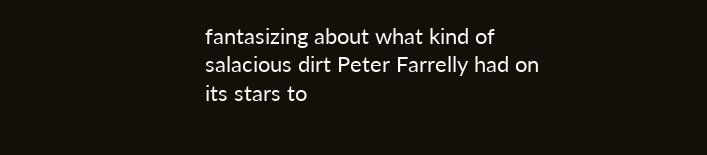fantasizing about what kind of salacious dirt Peter Farrelly had on its stars to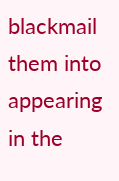blackmail them into appearing in the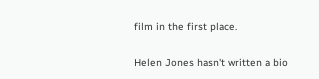film in the first place.


Helen Jones hasn't written a bio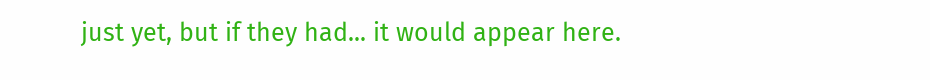just yet, but if they had... it would appear here.